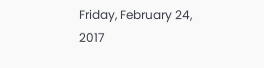Friday, February 24, 2017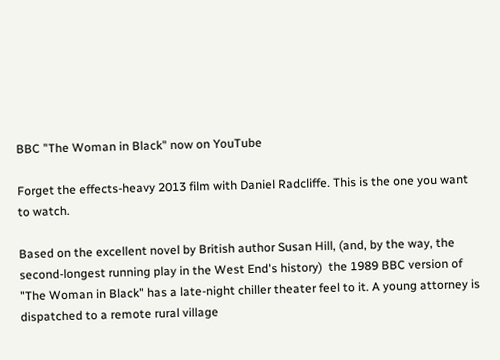BBC "The Woman in Black" now on YouTube

Forget the effects-heavy 2013 film with Daniel Radcliffe. This is the one you want to watch.

Based on the excellent novel by British author Susan Hill, (and, by the way, the second-longest running play in the West End's history)  the 1989 BBC version of "The Woman in Black" has a late-night chiller theater feel to it. A young attorney is dispatched to a remote rural village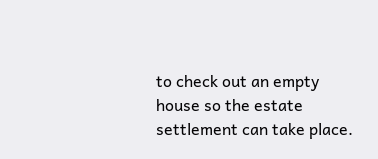to check out an empty house so the estate settlement can take place.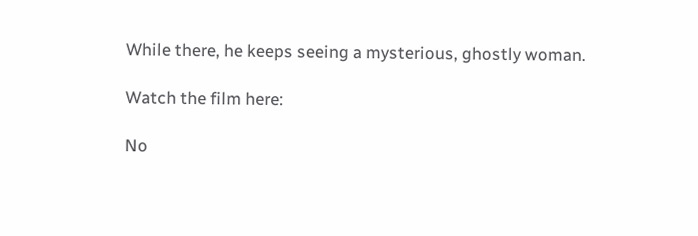While there, he keeps seeing a mysterious, ghostly woman.

Watch the film here:

No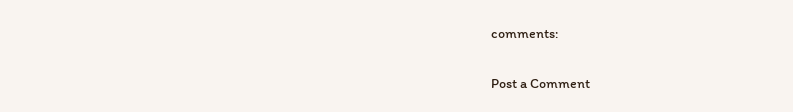comments:

Post a Comment